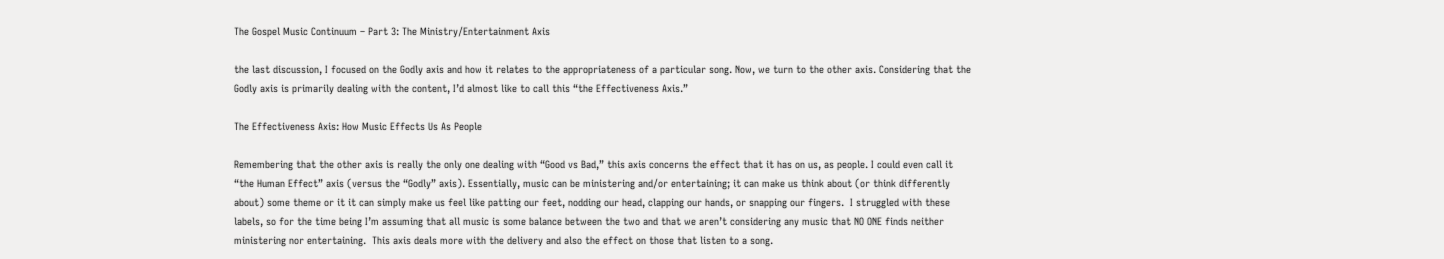The Gospel Music Continuum – Part 3: The Ministry/Entertainment Axis

the last discussion, I focused on the Godly axis and how it relates to the appropriateness of a particular song. Now, we turn to the other axis. Considering that the Godly axis is primarily dealing with the content, I’d almost like to call this “the Effectiveness Axis.”

The Effectiveness Axis: How Music Effects Us As People

Remembering that the other axis is really the only one dealing with “Good vs Bad,” this axis concerns the effect that it has on us, as people. I could even call it “the Human Effect” axis (versus the “Godly” axis). Essentially, music can be ministering and/or entertaining; it can make us think about (or think differently about) some theme or it it can simply make us feel like patting our feet, nodding our head, clapping our hands, or snapping our fingers.  I struggled with these labels, so for the time being I’m assuming that all music is some balance between the two and that we aren’t considering any music that NO ONE finds neither ministering nor entertaining.  This axis deals more with the delivery and also the effect on those that listen to a song.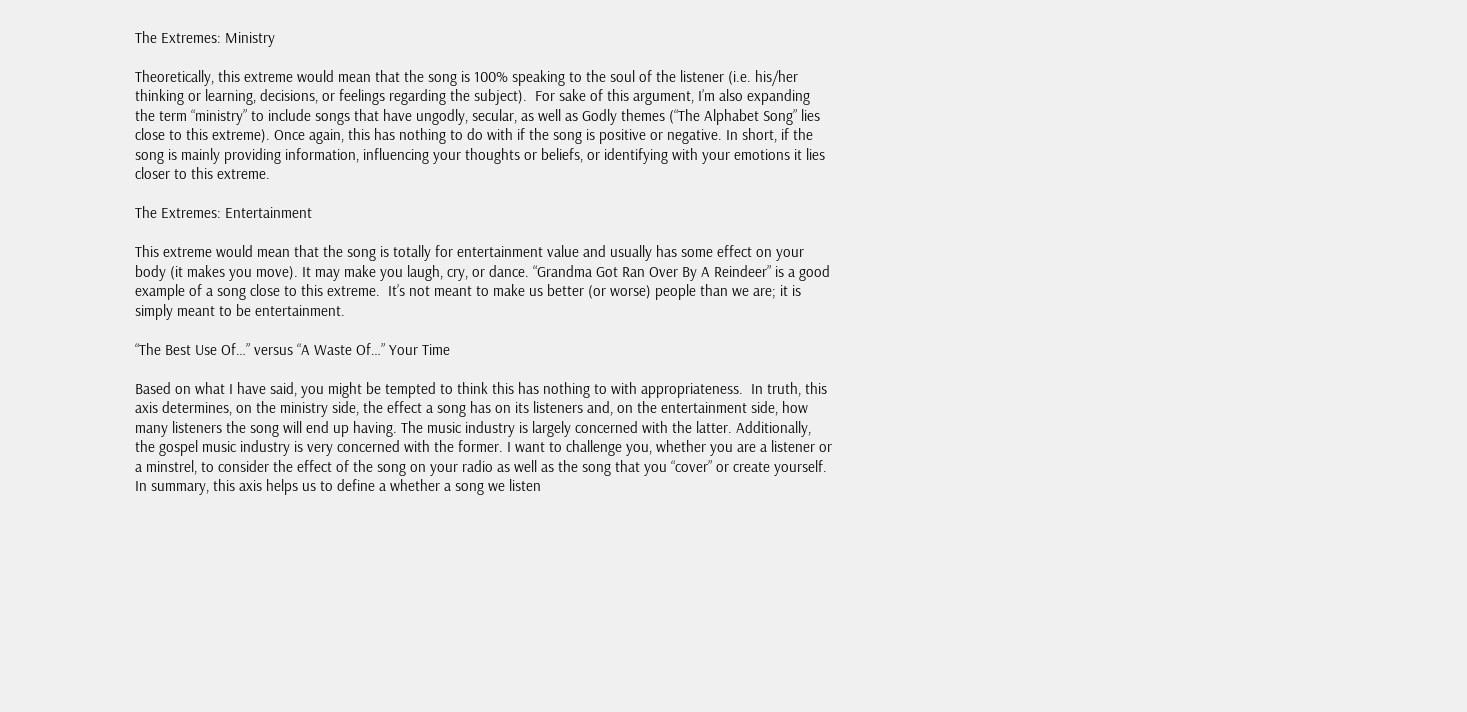The Extremes: Ministry

Theoretically, this extreme would mean that the song is 100% speaking to the soul of the listener (i.e. his/her thinking or learning, decisions, or feelings regarding the subject).  For sake of this argument, I’m also expanding the term “ministry” to include songs that have ungodly, secular, as well as Godly themes (“The Alphabet Song” lies close to this extreme). Once again, this has nothing to do with if the song is positive or negative. In short, if the song is mainly providing information, influencing your thoughts or beliefs, or identifying with your emotions it lies closer to this extreme.

The Extremes: Entertainment

This extreme would mean that the song is totally for entertainment value and usually has some effect on your body (it makes you move). It may make you laugh, cry, or dance. “Grandma Got Ran Over By A Reindeer” is a good example of a song close to this extreme.  It’s not meant to make us better (or worse) people than we are; it is simply meant to be entertainment.

“The Best Use Of…” versus “A Waste Of…” Your Time

Based on what I have said, you might be tempted to think this has nothing to with appropriateness.  In truth, this axis determines, on the ministry side, the effect a song has on its listeners and, on the entertainment side, how many listeners the song will end up having. The music industry is largely concerned with the latter. Additionally, the gospel music industry is very concerned with the former. I want to challenge you, whether you are a listener or a minstrel, to consider the effect of the song on your radio as well as the song that you “cover” or create yourself. In summary, this axis helps us to define a whether a song we listen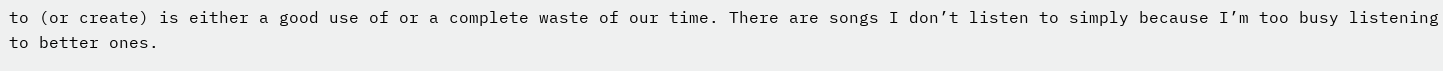to (or create) is either a good use of or a complete waste of our time. There are songs I don’t listen to simply because I’m too busy listening to better ones.